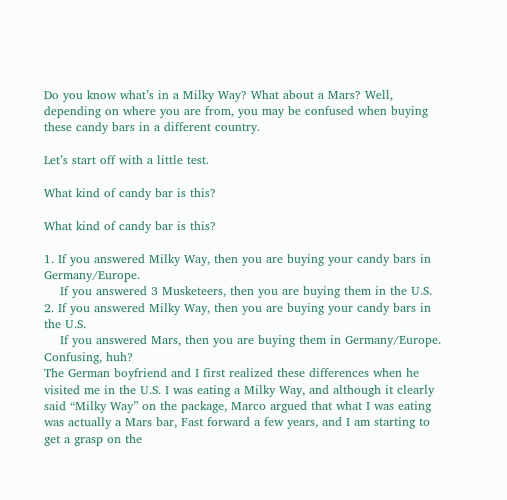Do you know what’s in a Milky Way? What about a Mars? Well, depending on where you are from, you may be confused when buying these candy bars in a different country.

Let’s start off with a little test.

What kind of candy bar is this?

What kind of candy bar is this?

1. If you answered Milky Way, then you are buying your candy bars in Germany/Europe.
    If you answered 3 Musketeers, then you are buying them in the U.S.
2. If you answered Milky Way, then you are buying your candy bars in the U.S.
    If you answered Mars, then you are buying them in Germany/Europe.
Confusing, huh?
The German boyfriend and I first realized these differences when he visited me in the U.S. I was eating a Milky Way, and although it clearly said “Milky Way” on the package, Marco argued that what I was eating was actually a Mars bar, Fast forward a few years, and I am starting to get a grasp on the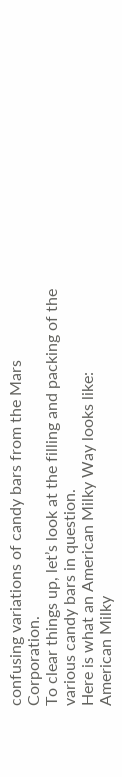confusing variations of candy bars from the Mars Corporation.
To clear things up, let’s look at the filling and packing of the various candy bars in question.
Here is what an American Milky Way looks like:
American Milky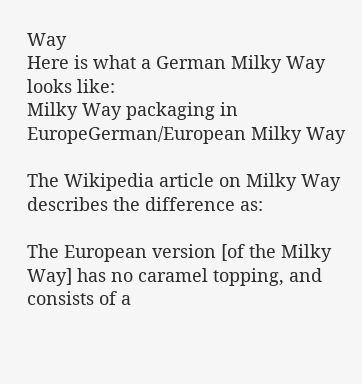Way
Here is what a German Milky Way looks like:
Milky Way packaging in EuropeGerman/European Milky Way

The Wikipedia article on Milky Way describes the difference as:

The European version [of the Milky Way] has no caramel topping, and consists of a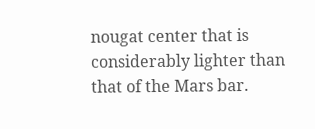nougat center that is considerably lighter than that of the Mars bar.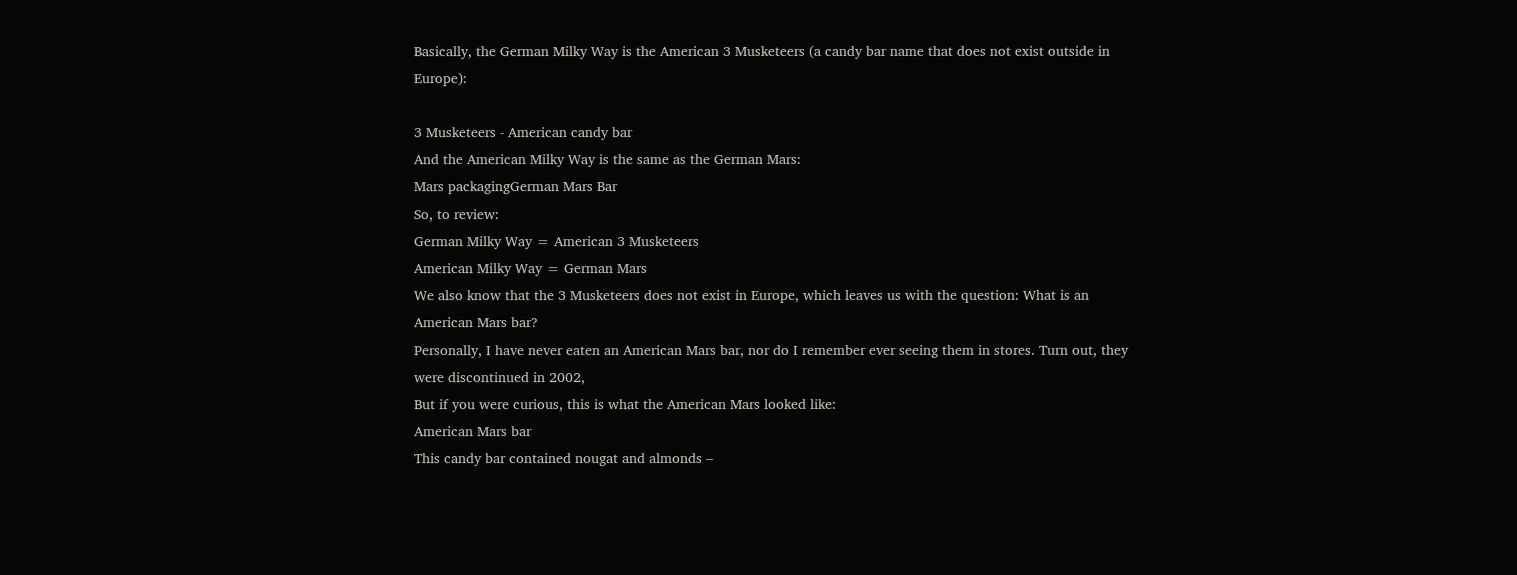Basically, the German Milky Way is the American 3 Musketeers (a candy bar name that does not exist outside in Europe):

3 Musketeers - American candy bar
And the American Milky Way is the same as the German Mars:
Mars packagingGerman Mars Bar
So, to review:
German Milky Way = American 3 Musketeers
American Milky Way = German Mars
We also know that the 3 Musketeers does not exist in Europe, which leaves us with the question: What is an American Mars bar?
Personally, I have never eaten an American Mars bar, nor do I remember ever seeing them in stores. Turn out, they were discontinued in 2002,
But if you were curious, this is what the American Mars looked like:
American Mars bar
This candy bar contained nougat and almonds –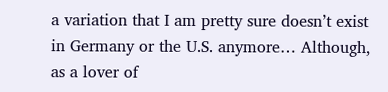a variation that I am pretty sure doesn’t exist in Germany or the U.S. anymore… Although, as a lover of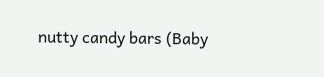nutty candy bars (Baby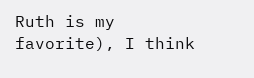Ruth is my favorite), I think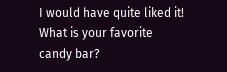I would have quite liked it!
What is your favorite candy bar?